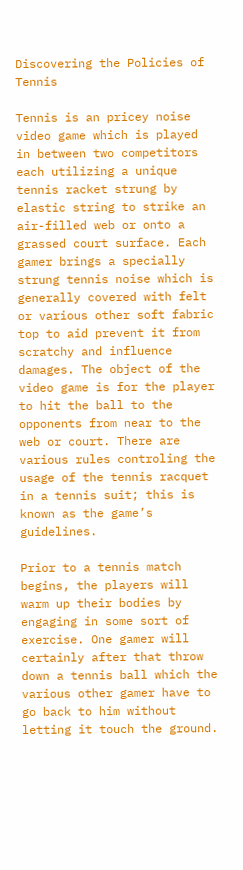Discovering the Policies of Tennis

Tennis is an pricey noise video game which is played in between two competitors each utilizing a unique tennis racket strung by elastic string to strike an air-filled web or onto a grassed court surface. Each gamer brings a specially strung tennis noise which is generally covered with felt or various other soft fabric top to aid prevent it from scratchy and influence damages. The object of the video game is for the player to hit the ball to the opponents from near to the web or court. There are various rules controling the usage of the tennis racquet in a tennis suit; this is known as the game’s guidelines.

Prior to a tennis match begins, the players will warm up their bodies by engaging in some sort of exercise. One gamer will certainly after that throw down a tennis ball which the various other gamer have to go back to him without letting it touch the ground.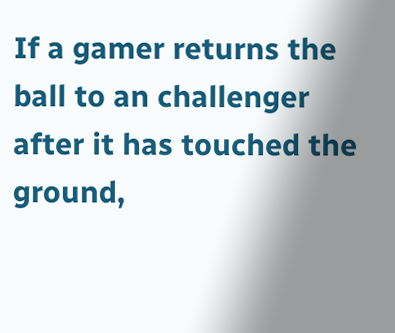If a gamer returns the ball to an challenger after it has touched the ground,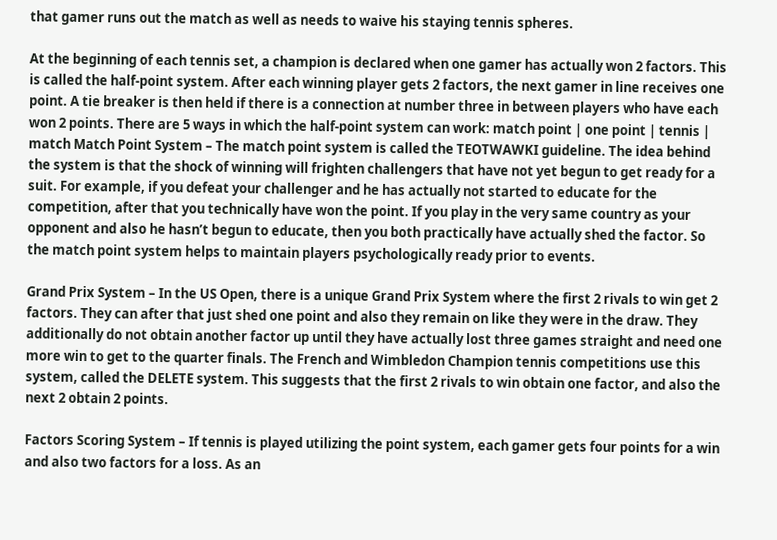that gamer runs out the match as well as needs to waive his staying tennis spheres.

At the beginning of each tennis set, a champion is declared when one gamer has actually won 2 factors. This is called the half-point system. After each winning player gets 2 factors, the next gamer in line receives one point. A tie breaker is then held if there is a connection at number three in between players who have each won 2 points. There are 5 ways in which the half-point system can work: match point | one point | tennis | match Match Point System – The match point system is called the TEOTWAWKI guideline. The idea behind the system is that the shock of winning will frighten challengers that have not yet begun to get ready for a suit. For example, if you defeat your challenger and he has actually not started to educate for the competition, after that you technically have won the point. If you play in the very same country as your opponent and also he hasn’t begun to educate, then you both practically have actually shed the factor. So the match point system helps to maintain players psychologically ready prior to events.

Grand Prix System – In the US Open, there is a unique Grand Prix System where the first 2 rivals to win get 2 factors. They can after that just shed one point and also they remain on like they were in the draw. They additionally do not obtain another factor up until they have actually lost three games straight and need one more win to get to the quarter finals. The French and Wimbledon Champion tennis competitions use this system, called the DELETE system. This suggests that the first 2 rivals to win obtain one factor, and also the next 2 obtain 2 points.

Factors Scoring System – If tennis is played utilizing the point system, each gamer gets four points for a win and also two factors for a loss. As an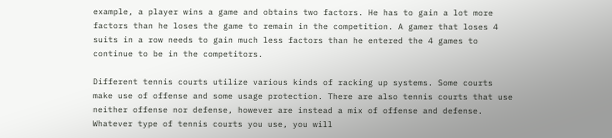example, a player wins a game and obtains two factors. He has to gain a lot more factors than he loses the game to remain in the competition. A gamer that loses 4 suits in a row needs to gain much less factors than he entered the 4 games to continue to be in the competitors.

Different tennis courts utilize various kinds of racking up systems. Some courts make use of offense and some usage protection. There are also tennis courts that use neither offense nor defense, however are instead a mix of offense and defense. Whatever type of tennis courts you use, you will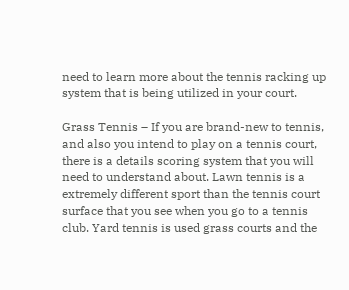need to learn more about the tennis racking up system that is being utilized in your court.

Grass Tennis – If you are brand-new to tennis, and also you intend to play on a tennis court, there is a details scoring system that you will need to understand about. Lawn tennis is a extremely different sport than the tennis court surface that you see when you go to a tennis club. Yard tennis is used grass courts and the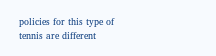policies for this type of tennis are different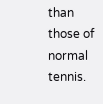than those of normal tennis.